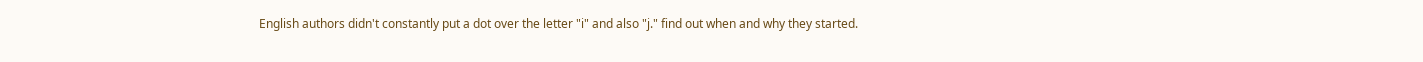English authors didn't constantly put a dot over the letter "i" and also "j." find out when and why they started.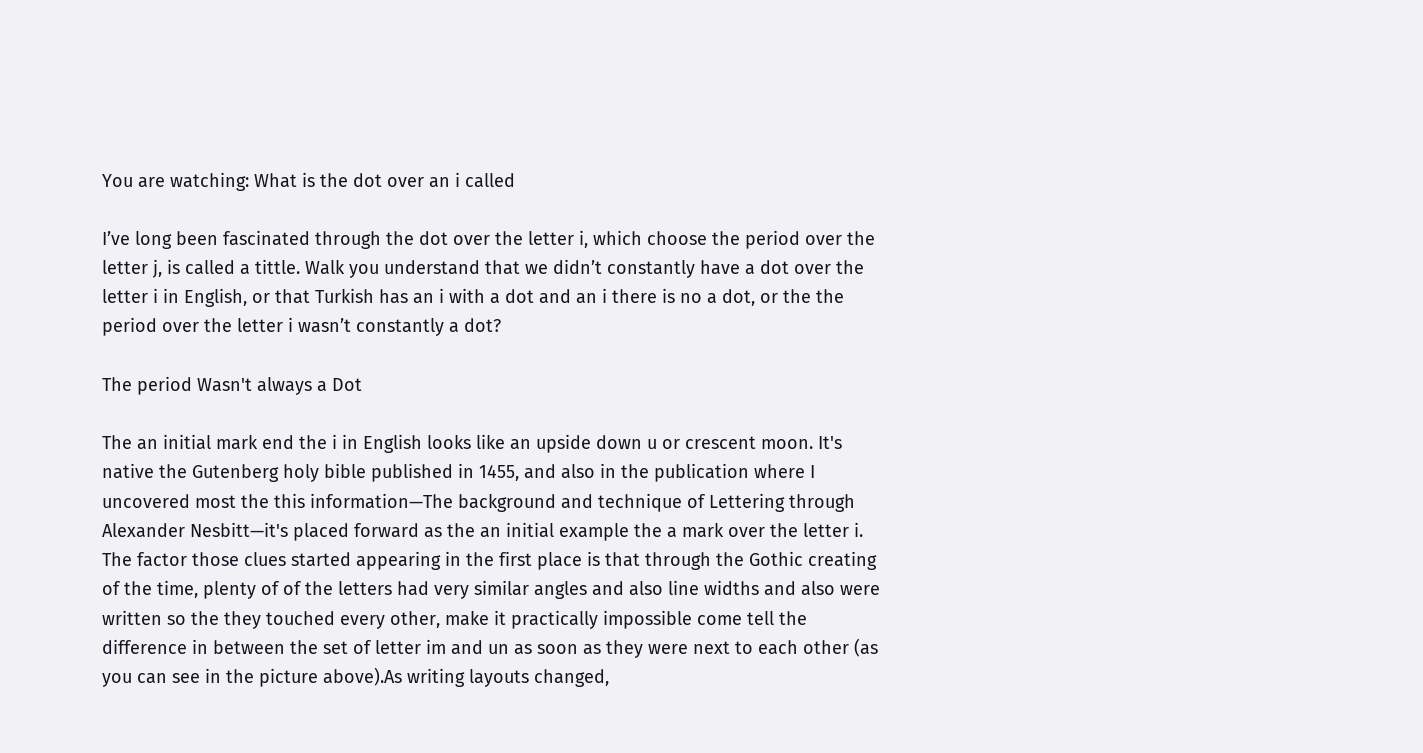You are watching: What is the dot over an i called

I’ve long been fascinated through the dot over the letter i, which choose the period over the letter j, is called a tittle. Walk you understand that we didn’t constantly have a dot over the letter i in English, or that Turkish has an i with a dot and an i there is no a dot, or the the period over the letter i wasn’t constantly a dot?

The period Wasn't always a Dot

The an initial mark end the i in English looks like an upside down u or crescent moon. It's native the Gutenberg holy bible published in 1455, and also in the publication where I uncovered most the this information—The background and technique of Lettering through Alexander Nesbitt—it's placed forward as the an initial example the a mark over the letter i.
The factor those clues started appearing in the first place is that through the Gothic creating of the time, plenty of of the letters had very similar angles and also line widths and also were written so the they touched every other, make it practically impossible come tell the difference in between the set of letter im and un as soon as they were next to each other (as you can see in the picture above).As writing layouts changed,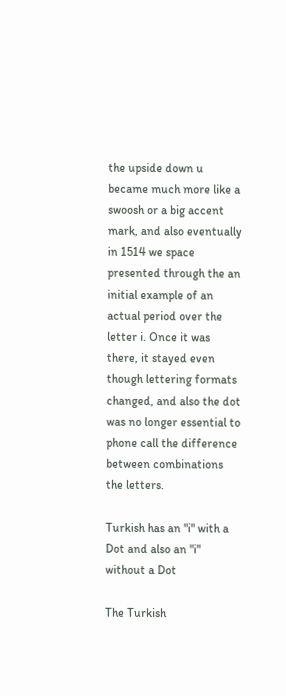the upside down u became much more like a swoosh or a big accent mark, and also eventually in 1514 we space presented through the an initial example of an actual period over the letter i. Once it was there, it stayed even though lettering formats changed, and also the dot was no longer essential to phone call the difference between combinations the letters.

Turkish has an "i" with a Dot and also an "i" without a Dot

The Turkish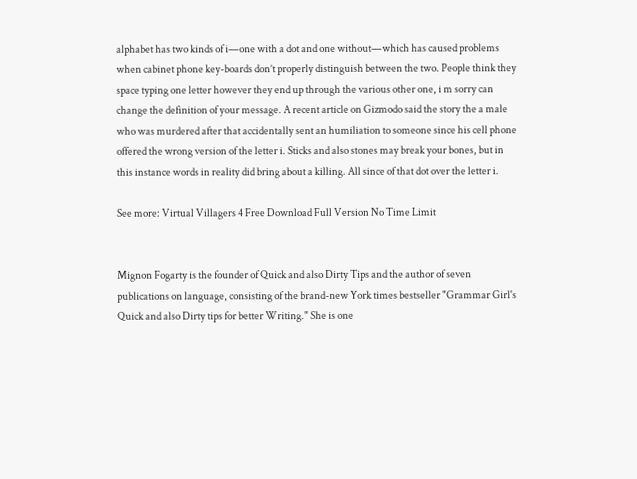alphabet has two kinds of i—one with a dot and one without—which has caused problems when cabinet phone key-boards don’t properly distinguish between the two. People think they space typing one letter however they end up through the various other one, i m sorry can change the definition of your message. A recent article on Gizmodo said the story the a male who was murdered after that accidentally sent an humiliation to someone since his cell phone offered the wrong version of the letter i. Sticks and also stones may break your bones, but in this instance words in reality did bring about a killing. All since of that dot over the letter i.

See more: Virtual Villagers 4 Free Download Full Version No Time Limit


Mignon Fogarty is the founder of Quick and also Dirty Tips and the author of seven publications on language, consisting of the brand-new York times bestseller "Grammar Girl's Quick and also Dirty tips for better Writing." She is one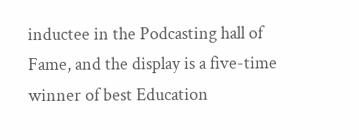inductee in the Podcasting hall of Fame, and the display is a five-time winner of best Education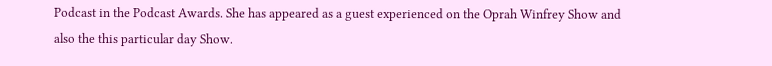Podcast in the Podcast Awards. She has appeared as a guest experienced on the Oprah Winfrey Show and also the this particular day Show.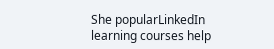She popularLinkedIn learning courses help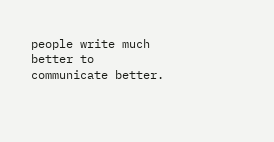people write much better to communicate better.